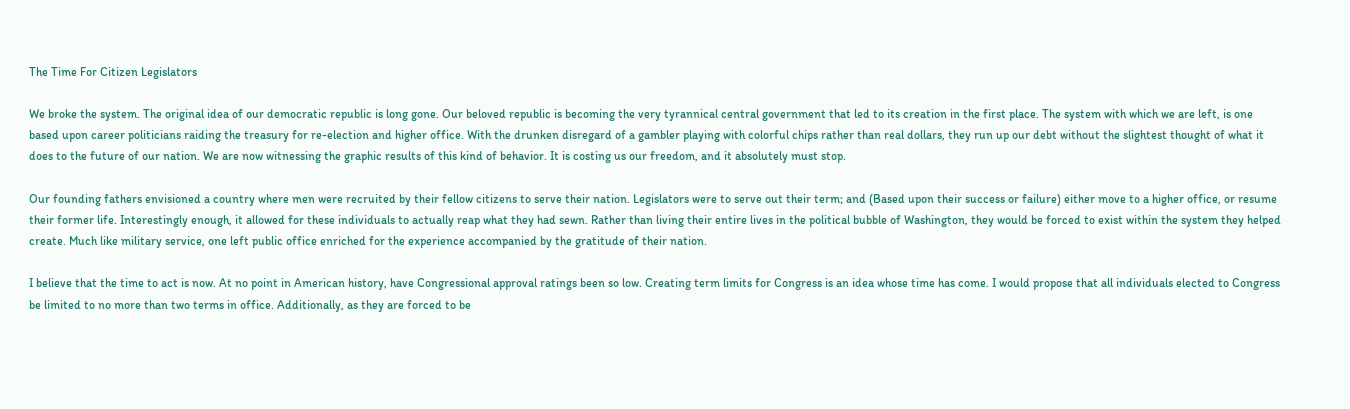The Time For Citizen Legislators

We broke the system. The original idea of our democratic republic is long gone. Our beloved republic is becoming the very tyrannical central government that led to its creation in the first place. The system with which we are left, is one based upon career politicians raiding the treasury for re-election and higher office. With the drunken disregard of a gambler playing with colorful chips rather than real dollars, they run up our debt without the slightest thought of what it does to the future of our nation. We are now witnessing the graphic results of this kind of behavior. It is costing us our freedom, and it absolutely must stop.

Our founding fathers envisioned a country where men were recruited by their fellow citizens to serve their nation. Legislators were to serve out their term; and (Based upon their success or failure) either move to a higher office, or resume their former life. Interestingly enough, it allowed for these individuals to actually reap what they had sewn. Rather than living their entire lives in the political bubble of Washington, they would be forced to exist within the system they helped create. Much like military service, one left public office enriched for the experience accompanied by the gratitude of their nation.

I believe that the time to act is now. At no point in American history, have Congressional approval ratings been so low. Creating term limits for Congress is an idea whose time has come. I would propose that all individuals elected to Congress be limited to no more than two terms in office. Additionally, as they are forced to be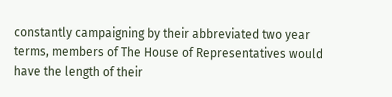constantly campaigning by their abbreviated two year terms, members of The House of Representatives would have the length of their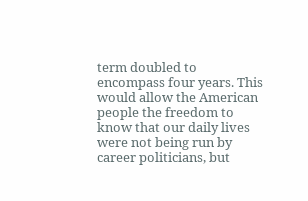term doubled to encompass four years. This would allow the American people the freedom to know that our daily lives were not being run by career politicians, but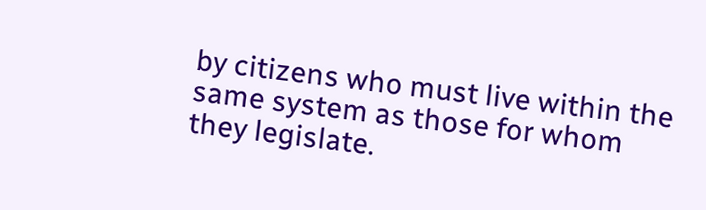by citizens who must live within the same system as those for whom they legislate.